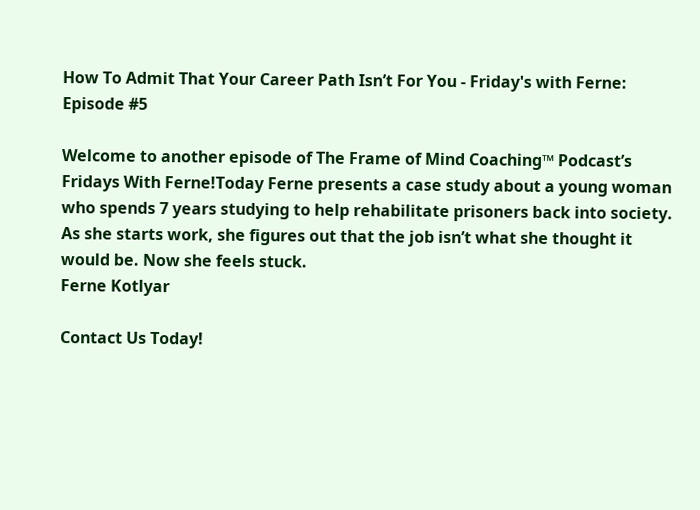How To Admit That Your Career Path Isn’t For You - Friday's with Ferne: Episode #5

Welcome to another episode of The Frame of Mind Coaching™ Podcast’s Fridays With Ferne!Today Ferne presents a case study about a young woman who spends 7 years studying to help rehabilitate prisoners back into society. As she starts work, she figures out that the job isn’t what she thought it would be. Now she feels stuck.
Ferne Kotlyar

Contact Us Today!